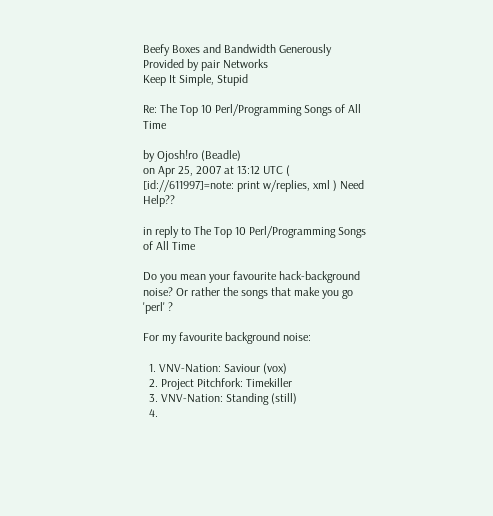Beefy Boxes and Bandwidth Generously Provided by pair Networks
Keep It Simple, Stupid

Re: The Top 10 Perl/Programming Songs of All Time

by Ojosh!ro (Beadle)
on Apr 25, 2007 at 13:12 UTC ( [id://611997]=note: print w/replies, xml ) Need Help??

in reply to The Top 10 Perl/Programming Songs of All Time

Do you mean your favourite hack-background noise? Or rather the songs that make you go 'perl' ?

For my favourite background noise:

  1. VNV-Nation: Saviour (vox)
  2. Project Pitchfork: Timekiller
  3. VNV-Nation: Standing (still)
  4.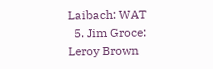Laibach: WAT
  5. Jim Groce: Leroy Brown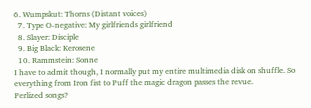6. Wumpskut: Thorns (Distant voices)
  7. Type O-negative: My girlfriends girlfriend
  8. Slayer: Disciple
  9. Big Black: Kerosene
  10. Rammstein: Sonne
I have to admit though, I normally put my entire multimedia disk on shuffle. So everything from Iron fist to Puff the magic dragon passes the revue.
Perlized songs?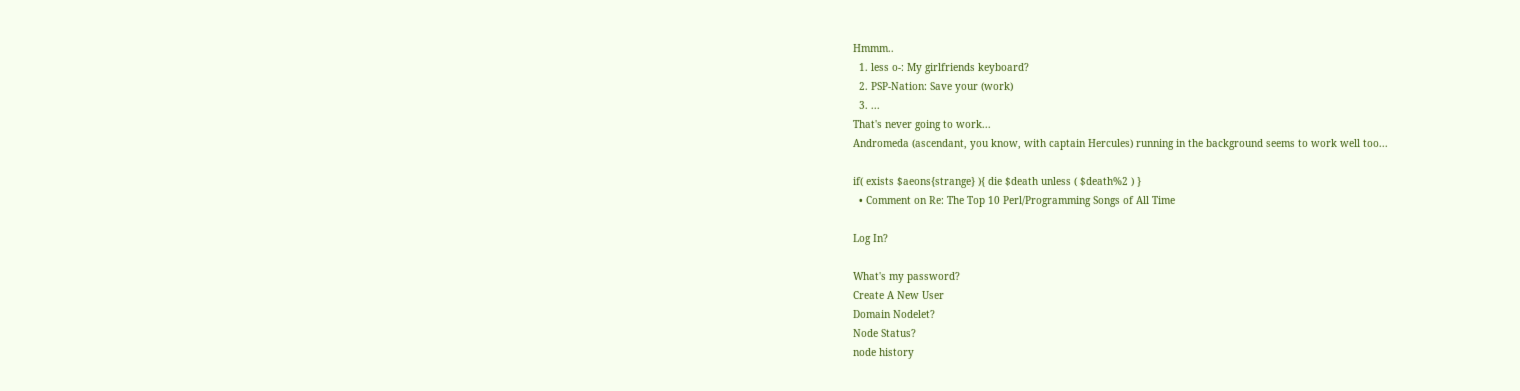Hmmm..
  1. less o-: My girlfriends keyboard?
  2. PSP-Nation: Save your (work)
  3. ...
That's never going to work...
Andromeda (ascendant, you know, with captain Hercules) running in the background seems to work well too...

if( exists $aeons{strange} ){ die $death unless ( $death%2 ) }
  • Comment on Re: The Top 10 Perl/Programming Songs of All Time

Log In?

What's my password?
Create A New User
Domain Nodelet?
Node Status?
node history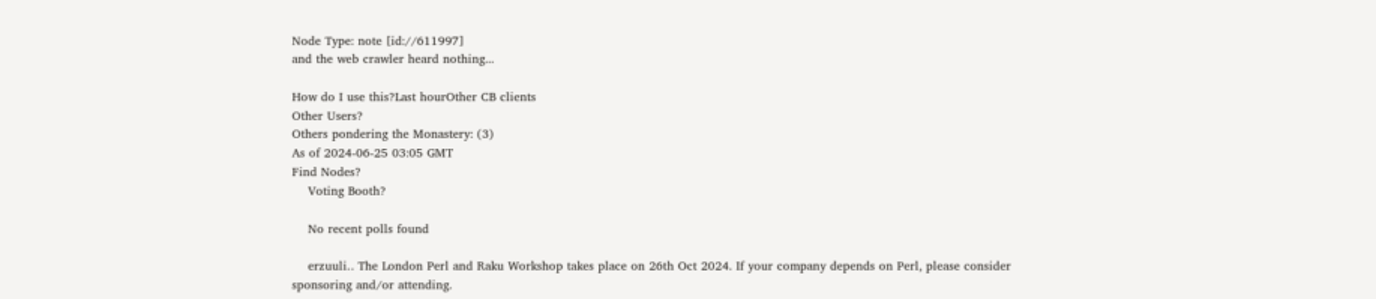Node Type: note [id://611997]
and the web crawler heard nothing...

How do I use this?Last hourOther CB clients
Other Users?
Others pondering the Monastery: (3)
As of 2024-06-25 03:05 GMT
Find Nodes?
    Voting Booth?

    No recent polls found

    erzuuli‥ The London Perl and Raku Workshop takes place on 26th Oct 2024. If your company depends on Perl, please consider sponsoring and/or attending.